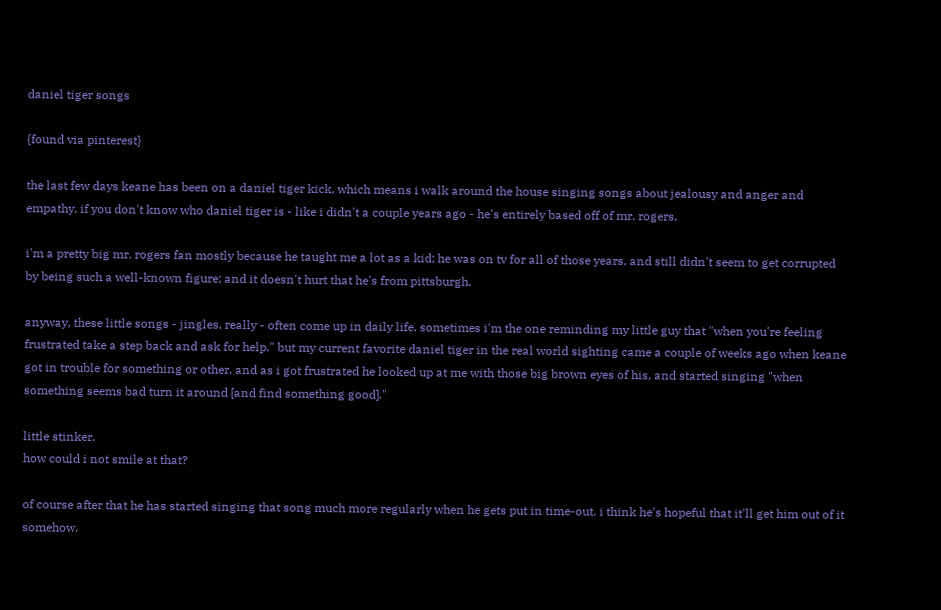daniel tiger songs

{found via pinterest}

the last few days keane has been on a daniel tiger kick, which means i walk around the house singing songs about jealousy and anger and empathy. if you don't know who daniel tiger is - like i didn't a couple years ago - he's entirely based off of mr. rogers.

i'm a pretty big mr. rogers fan mostly because he taught me a lot as a kid; he was on tv for all of those years, and still didn't seem to get corrupted by being such a well-known figure; and it doesn't hurt that he's from pittsburgh.

anyway, these little songs - jingles, really - often come up in daily life. sometimes i'm the one reminding my little guy that "when you're feeling frustrated take a step back and ask for help." but my current favorite daniel tiger in the real world sighting came a couple of weeks ago when keane got in trouble for something or other, and as i got frustrated he looked up at me with those big brown eyes of his, and started singing "when something seems bad turn it around [and find something good]."

little stinker.
how could i not smile at that?

of course after that he has started singing that song much more regularly when he gets put in time-out. i think he's hopeful that it'll get him out of it somehow.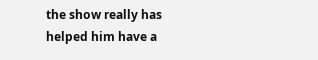the show really has helped him have a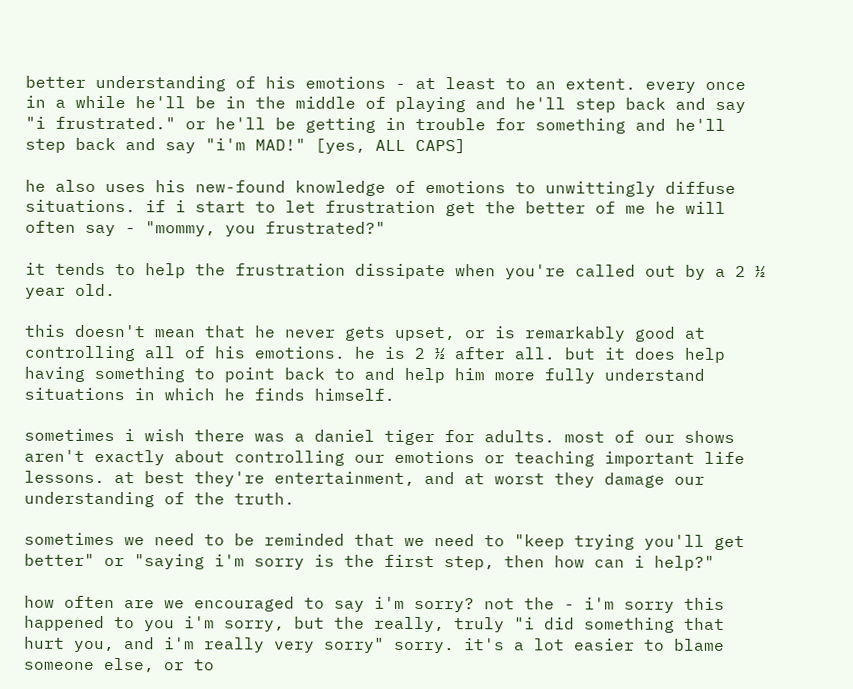better understanding of his emotions - at least to an extent. every once in a while he'll be in the middle of playing and he'll step back and say "i frustrated." or he'll be getting in trouble for something and he'll step back and say "i'm MAD!" [yes, ALL CAPS]

he also uses his new-found knowledge of emotions to unwittingly diffuse situations. if i start to let frustration get the better of me he will often say - "mommy, you frustrated?"

it tends to help the frustration dissipate when you're called out by a 2 ½ year old.

this doesn't mean that he never gets upset, or is remarkably good at controlling all of his emotions. he is 2 ½ after all. but it does help having something to point back to and help him more fully understand situations in which he finds himself.

sometimes i wish there was a daniel tiger for adults. most of our shows aren't exactly about controlling our emotions or teaching important life lessons. at best they're entertainment, and at worst they damage our understanding of the truth.

sometimes we need to be reminded that we need to "keep trying you'll get better" or "saying i'm sorry is the first step, then how can i help?"

how often are we encouraged to say i'm sorry? not the - i'm sorry this happened to you i'm sorry, but the really, truly "i did something that hurt you, and i'm really very sorry" sorry. it's a lot easier to blame someone else, or to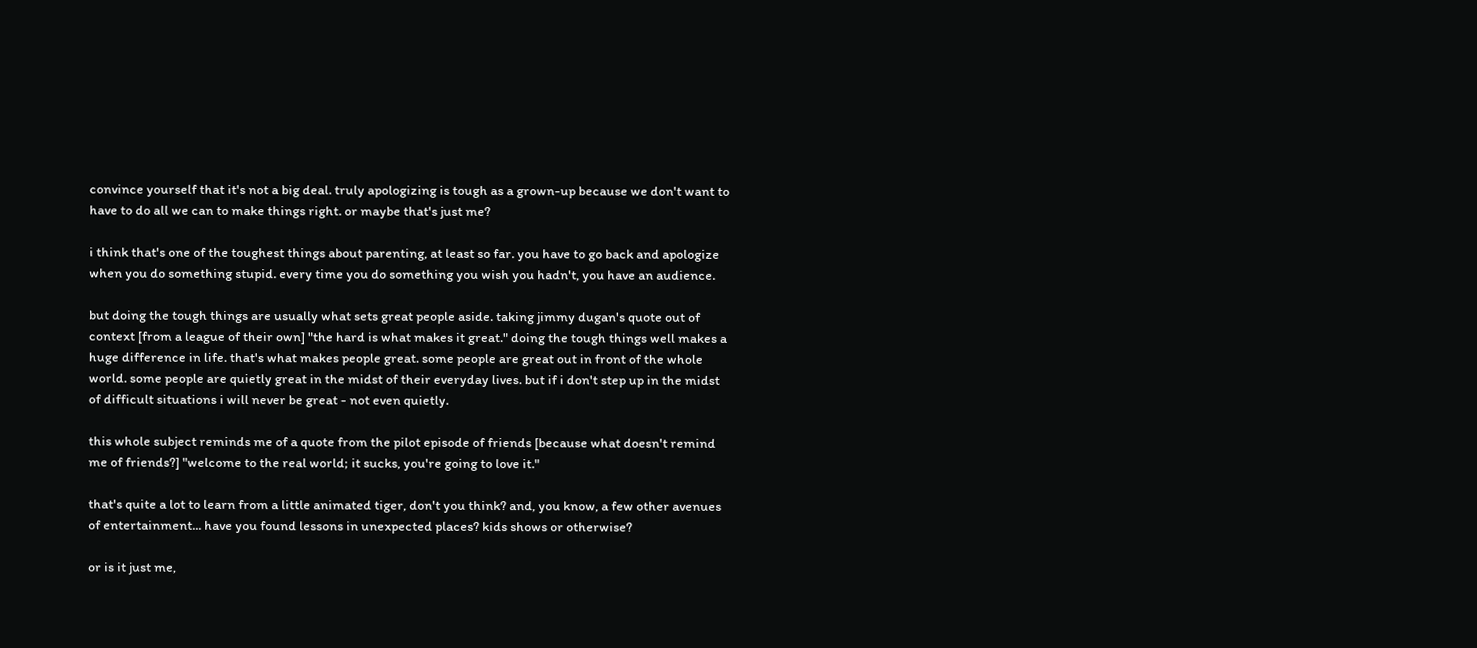convince yourself that it's not a big deal. truly apologizing is tough as a grown-up because we don't want to have to do all we can to make things right. or maybe that's just me?

i think that's one of the toughest things about parenting, at least so far. you have to go back and apologize when you do something stupid. every time you do something you wish you hadn't, you have an audience.

but doing the tough things are usually what sets great people aside. taking jimmy dugan's quote out of context [from a league of their own] "the hard is what makes it great." doing the tough things well makes a huge difference in life. that's what makes people great. some people are great out in front of the whole world. some people are quietly great in the midst of their everyday lives. but if i don't step up in the midst of difficult situations i will never be great - not even quietly.

this whole subject reminds me of a quote from the pilot episode of friends [because what doesn't remind me of friends?] "welcome to the real world; it sucks, you're going to love it."

that's quite a lot to learn from a little animated tiger, don't you think? and, you know, a few other avenues of entertainment... have you found lessons in unexpected places? kids shows or otherwise?

or is it just me,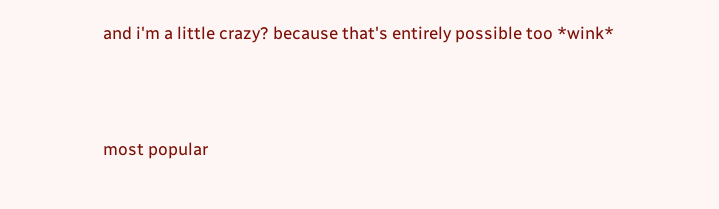and i'm a little crazy? because that's entirely possible too *wink*



most popular